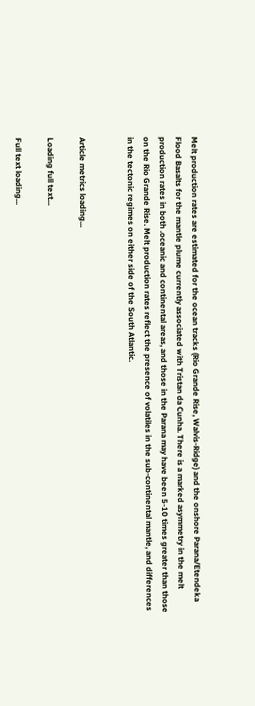Melt production rates are estimated for the ocean tracks (Rio Grande Rise, Walvis-Ridge) and the onshore Parana/Etendeka Flood Basalts for the mantle plume currently associated with Tristan da Cunha. There is a marked asymmetry in the melt production rates in both .oceanic and continental areas, and those in the Parana may have been 5-10 times greater than those on the Rio Grande Rise. Melt production rates reflect the presence of volatiles in the sub-continental mantle, and differences in the tectonic regimes on either side of the South Atlantic.


Article metrics loading...

Loading full text...

Full text loading...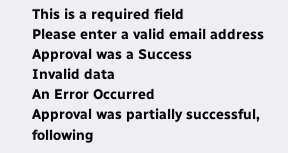This is a required field
Please enter a valid email address
Approval was a Success
Invalid data
An Error Occurred
Approval was partially successful, following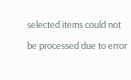selected items could not be processed due to error